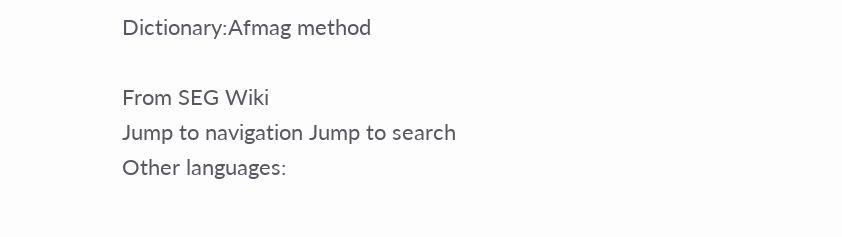Dictionary:Afmag method

From SEG Wiki
Jump to navigation Jump to search
Other languages: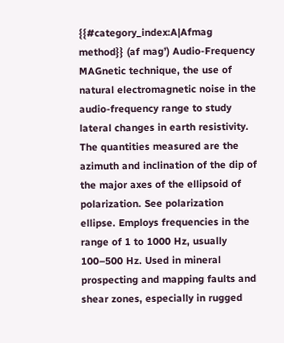{{#category_index:A|Afmag method}} (af mag’) Audio-Frequency MAGnetic technique, the use of natural electromagnetic noise in the audio-frequency range to study lateral changes in earth resistivity. The quantities measured are the azimuth and inclination of the dip of the major axes of the ellipsoid of polarization. See polarization ellipse. Employs frequencies in the range of 1 to 1000 Hz, usually 100–500 Hz. Used in mineral prospecting and mapping faults and shear zones, especially in rugged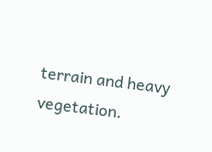terrain and heavy vegetation.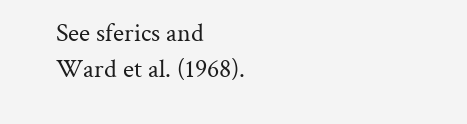See sferics and Ward et al. (1968).